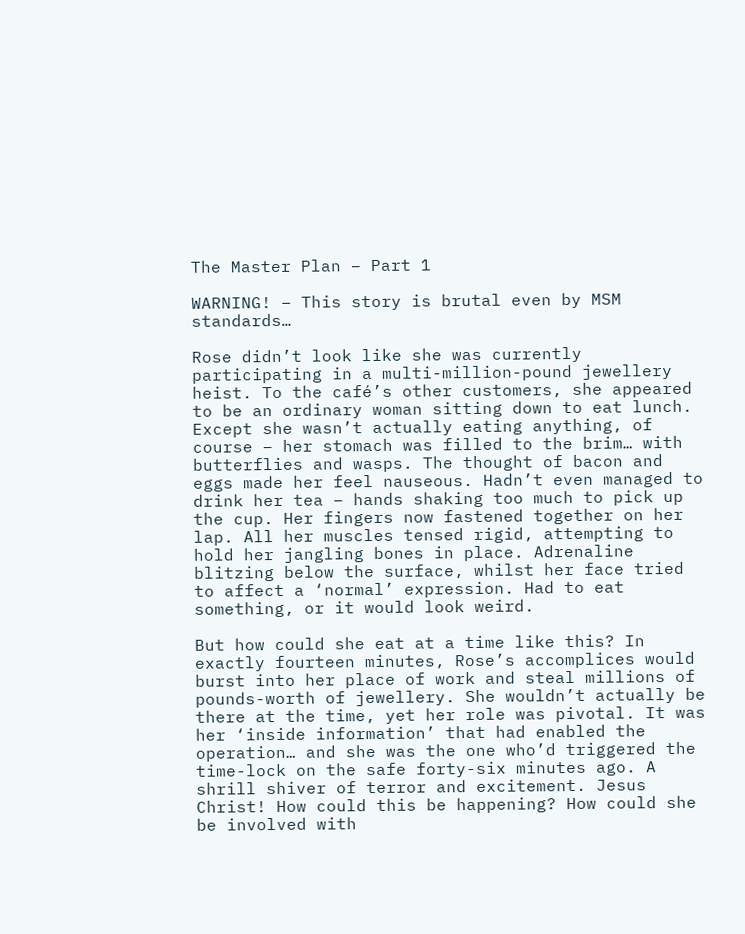The Master Plan – Part 1

WARNING! – This story is brutal even by MSM standards…

Rose didn’t look like she was currently participating in a multi-million-pound jewellery heist. To the café’s other customers, she appeared to be an ordinary woman sitting down to eat lunch. Except she wasn’t actually eating anything, of course – her stomach was filled to the brim… with butterflies and wasps. The thought of bacon and eggs made her feel nauseous. Hadn’t even managed to drink her tea – hands shaking too much to pick up the cup. Her fingers now fastened together on her lap. All her muscles tensed rigid, attempting to hold her jangling bones in place. Adrenaline blitzing below the surface, whilst her face tried to affect a ‘normal’ expression. Had to eat something, or it would look weird.

But how could she eat at a time like this? In exactly fourteen minutes, Rose’s accomplices would burst into her place of work and steal millions of pounds-worth of jewellery. She wouldn’t actually be there at the time, yet her role was pivotal. It was her ‘inside information’ that had enabled the operation… and she was the one who’d triggered the time-lock on the safe forty-six minutes ago. A shrill shiver of terror and excitement. Jesus Christ! How could this be happening? How could she be involved with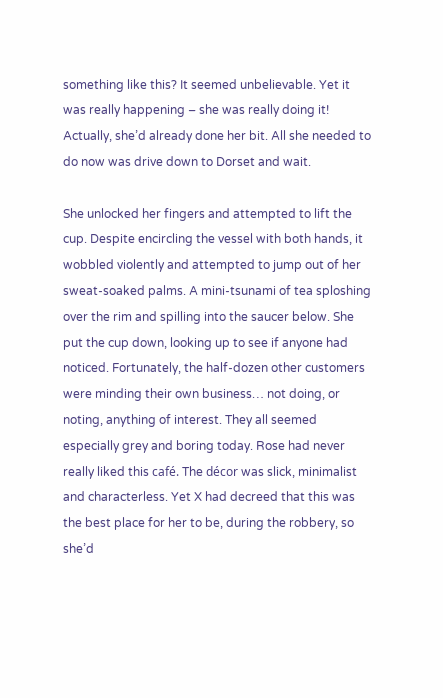something like this? It seemed unbelievable. Yet it was really happening – she was really doing it! Actually, she’d already done her bit. All she needed to do now was drive down to Dorset and wait.

She unlocked her fingers and attempted to lift the cup. Despite encircling the vessel with both hands, it wobbled violently and attempted to jump out of her sweat-soaked palms. A mini-tsunami of tea sploshing over the rim and spilling into the saucer below. She put the cup down, looking up to see if anyone had noticed. Fortunately, the half-dozen other customers were minding their own business… not doing, or noting, anything of interest. They all seemed especially grey and boring today. Rose had never really liked this café. The décor was slick, minimalist and characterless. Yet X had decreed that this was the best place for her to be, during the robbery, so she’d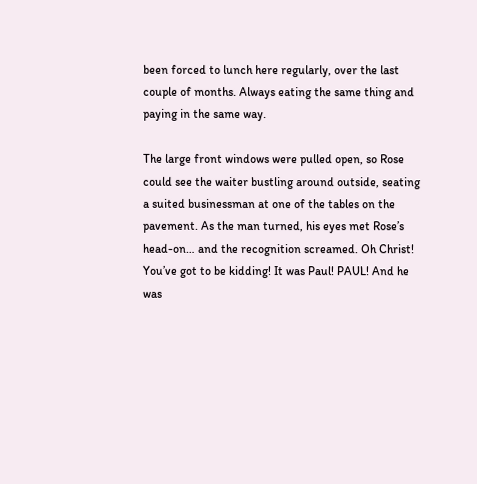been forced to lunch here regularly, over the last couple of months. Always eating the same thing and paying in the same way.

The large front windows were pulled open, so Rose could see the waiter bustling around outside, seating a suited businessman at one of the tables on the pavement. As the man turned, his eyes met Rose’s head-on… and the recognition screamed. Oh Christ! You’ve got to be kidding! It was Paul! PAUL! And he was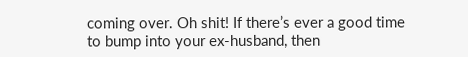coming over. Oh shit! If there’s ever a good time to bump into your ex-husband, then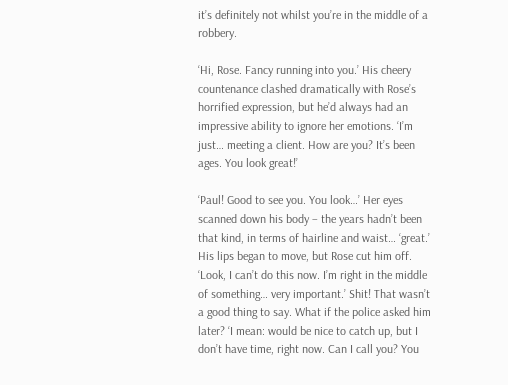it’s definitely not whilst you’re in the middle of a robbery.

‘Hi, Rose. Fancy running into you.’ His cheery countenance clashed dramatically with Rose’s horrified expression, but he’d always had an impressive ability to ignore her emotions. ‘I’m just… meeting a client. How are you? It’s been ages. You look great!’

‘Paul! Good to see you. You look…’ Her eyes scanned down his body – the years hadn’t been that kind, in terms of hairline and waist… ‘great.’ His lips began to move, but Rose cut him off. ‘Look, I can’t do this now. I’m right in the middle of something… very important.’ Shit! That wasn’t a good thing to say. What if the police asked him later? ‘I mean: would be nice to catch up, but I don’t have time, right now. Can I call you? You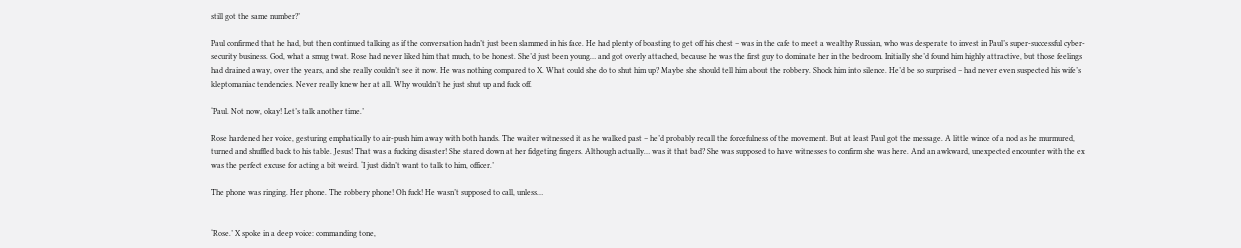still got the same number?’

Paul confirmed that he had, but then continued talking as if the conversation hadn’t just been slammed in his face. He had plenty of boasting to get off his chest – was in the cafe to meet a wealthy Russian, who was desperate to invest in Paul’s super-successful cyber-security business. God, what a smug twat. Rose had never liked him that much, to be honest. She’d just been young… and got overly attached, because he was the first guy to dominate her in the bedroom. Initially she’d found him highly attractive, but those feelings had drained away, over the years, and she really couldn’t see it now. He was nothing compared to X. What could she do to shut him up? Maybe she should tell him about the robbery. Shock him into silence. He’d be so surprised – had never even suspected his wife’s kleptomaniac tendencies. Never really knew her at all. Why wouldn’t he just shut up and fuck off.

‘Paul. Not now, okay! Let’s talk another time.’

Rose hardened her voice, gesturing emphatically to air-push him away with both hands. The waiter witnessed it as he walked past – he’d probably recall the forcefulness of the movement. But at least Paul got the message. A little wince of a nod as he murmured, turned and shuffled back to his table. Jesus! That was a fucking disaster! She stared down at her fidgeting fingers. Although actually… was it that bad? She was supposed to have witnesses to confirm she was here. And an awkward, unexpected encounter with the ex was the perfect excuse for acting a bit weird. ‘I just didn’t want to talk to him, officer.’

The phone was ringing. Her phone. The robbery phone! Oh fuck! He wasn’t supposed to call, unless…


‘Rose.’ X spoke in a deep voice: commanding tone,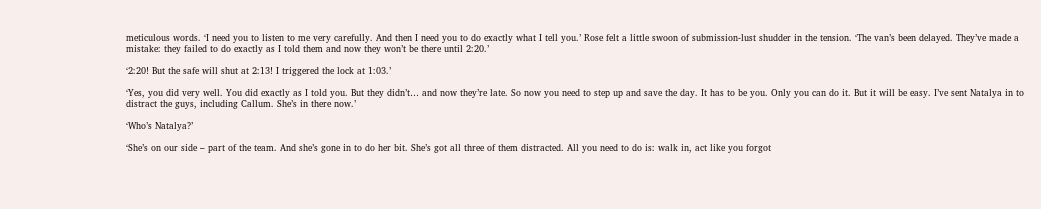meticulous words. ‘I need you to listen to me very carefully. And then I need you to do exactly what I tell you.’ Rose felt a little swoon of submission-lust shudder in the tension. ‘The van’s been delayed. They’ve made a mistake: they failed to do exactly as I told them and now they won’t be there until 2:20.’

‘2:20! But the safe will shut at 2:13! I triggered the lock at 1:03.’

‘Yes, you did very well. You did exactly as I told you. But they didn’t… and now they’re late. So now you need to step up and save the day. It has to be you. Only you can do it. But it will be easy. I’ve sent Natalya in to distract the guys, including Callum. She’s in there now.’

‘Who’s Natalya?’

‘She’s on our side – part of the team. And she’s gone in to do her bit. She’s got all three of them distracted. All you need to do is: walk in, act like you forgot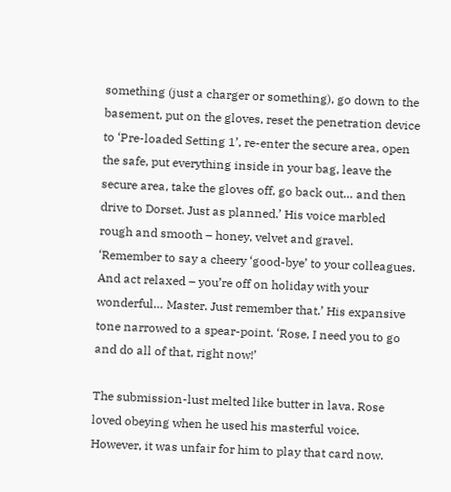something (just a charger or something), go down to the basement, put on the gloves, reset the penetration device to ‘Pre-loaded Setting 1’, re-enter the secure area, open the safe, put everything inside in your bag, leave the secure area, take the gloves off, go back out… and then drive to Dorset. Just as planned.’ His voice marbled rough and smooth – honey, velvet and gravel. ‘Remember to say a cheery ‘good-bye’ to your colleagues. And act relaxed – you’re off on holiday with your wonderful… Master. Just remember that.’ His expansive tone narrowed to a spear-point. ‘Rose, I need you to go and do all of that, right now!’

The submission-lust melted like butter in lava. Rose loved obeying when he used his masterful voice. However, it was unfair for him to play that card now.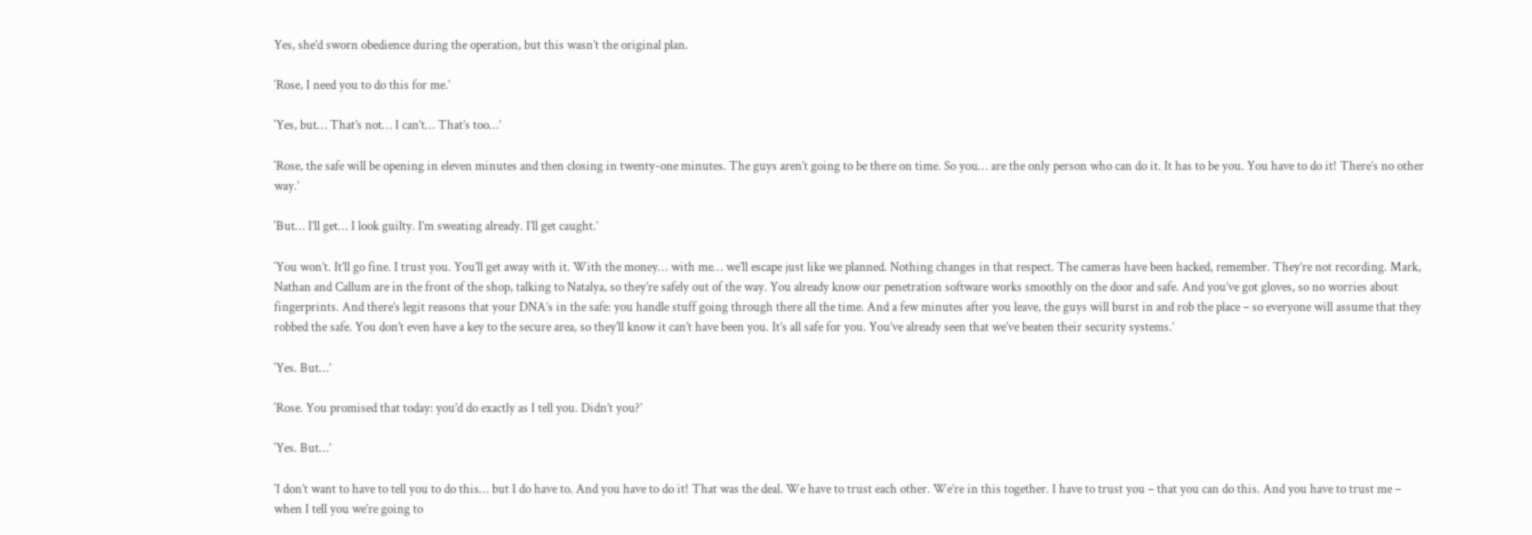Yes, she’d sworn obedience during the operation, but this wasn’t the original plan.

‘Rose, I need you to do this for me.’

‘Yes, but… That’s not… I can’t… That’s too…’

‘Rose, the safe will be opening in eleven minutes and then closing in twenty-one minutes. The guys aren’t going to be there on time. So you… are the only person who can do it. It has to be you. You have to do it! There’s no other way.’

‘But… I’ll get… I look guilty. I’m sweating already. I’ll get caught.’

‘You won’t. It’ll go fine. I trust you. You’ll get away with it. With the money… with me… we’ll escape just like we planned. Nothing changes in that respect. The cameras have been hacked, remember. They’re not recording. Mark, Nathan and Callum are in the front of the shop, talking to Natalya, so they’re safely out of the way. You already know our penetration software works smoothly on the door and safe. And you’ve got gloves, so no worries about fingerprints. And there’s legit reasons that your DNA’s in the safe: you handle stuff going through there all the time. And a few minutes after you leave, the guys will burst in and rob the place – so everyone will assume that they robbed the safe. You don’t even have a key to the secure area, so they’ll know it can’t have been you. It’s all safe for you. You’ve already seen that we’ve beaten their security systems.’

‘Yes. But…’

‘Rose. You promised that today: you’d do exactly as I tell you. Didn’t you?’

‘Yes. But…’

‘I don’t want to have to tell you to do this… but I do have to. And you have to do it! That was the deal. We have to trust each other. We’re in this together. I have to trust you – that you can do this. And you have to trust me – when I tell you we’re going to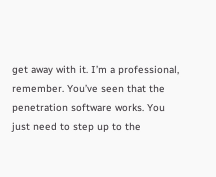get away with it. I’m a professional, remember. You’ve seen that the penetration software works. You just need to step up to the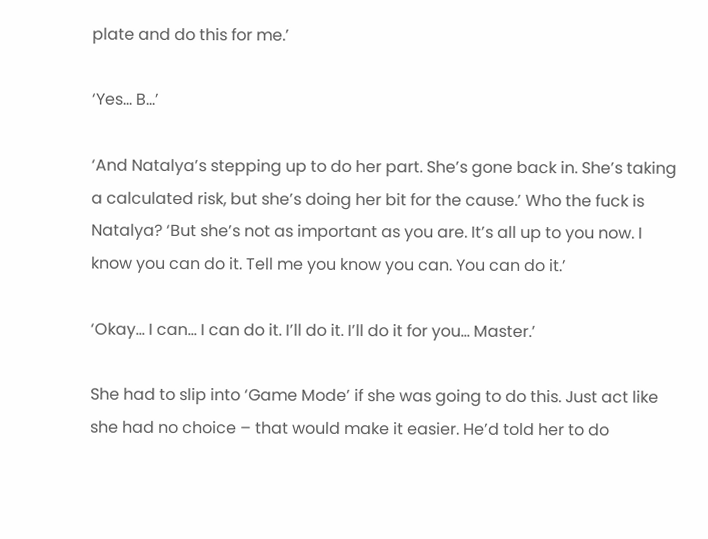plate and do this for me.’

‘Yes… B…’

‘And Natalya’s stepping up to do her part. She’s gone back in. She’s taking a calculated risk, but she’s doing her bit for the cause.’ Who the fuck is Natalya? ‘But she’s not as important as you are. It’s all up to you now. I know you can do it. Tell me you know you can. You can do it.’

‘Okay… I can… I can do it. I’ll do it. I’ll do it for you… Master.’

She had to slip into ‘Game Mode’ if she was going to do this. Just act like she had no choice – that would make it easier. He’d told her to do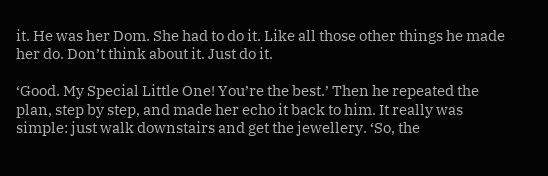it. He was her Dom. She had to do it. Like all those other things he made her do. Don’t think about it. Just do it.

‘Good. My Special Little One! You’re the best.’ Then he repeated the plan, step by step, and made her echo it back to him. It really was simple: just walk downstairs and get the jewellery. ‘So, the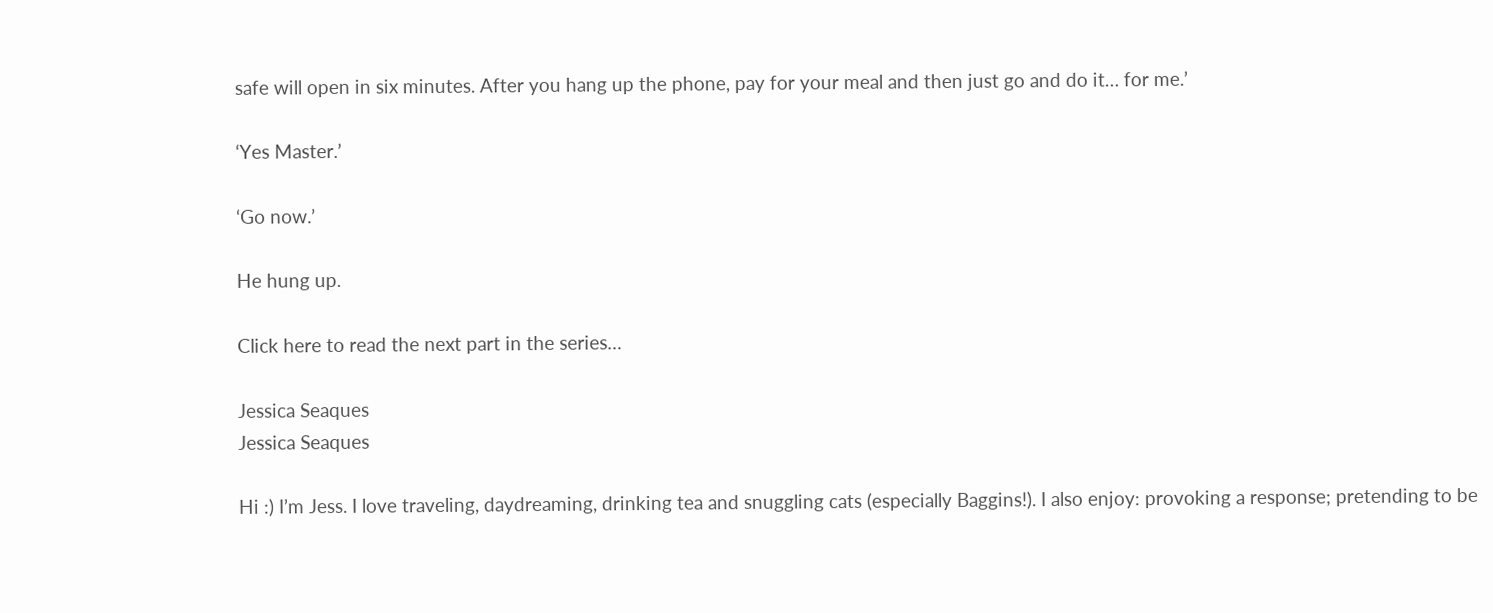safe will open in six minutes. After you hang up the phone, pay for your meal and then just go and do it… for me.’

‘Yes Master.’

‘Go now.’

He hung up.

Click here to read the next part in the series…

Jessica Seaques
Jessica Seaques

Hi :) I’m Jess. I love traveling, daydreaming, drinking tea and snuggling cats (especially Baggins!). I also enjoy: provoking a response; pretending to be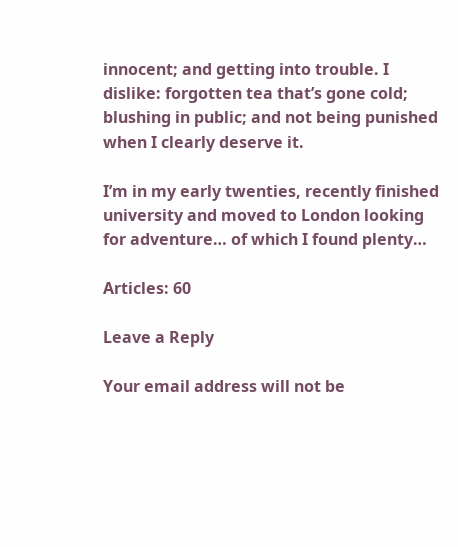innocent; and getting into trouble. I dislike: forgotten tea that’s gone cold; blushing in public; and not being punished when I clearly deserve it.

I’m in my early twenties, recently finished university and moved to London looking for adventure… of which I found plenty…

Articles: 60

Leave a Reply

Your email address will not be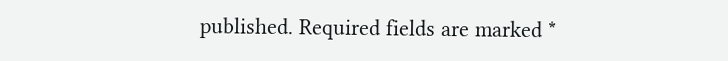published. Required fields are marked *